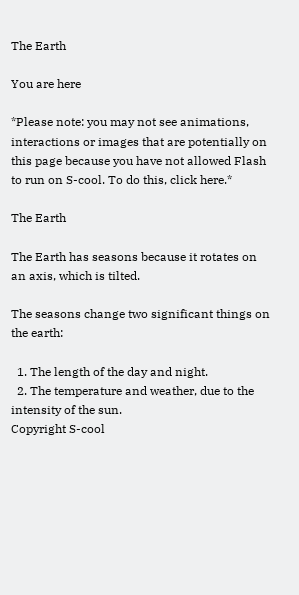The Earth

You are here

*Please note: you may not see animations, interactions or images that are potentially on this page because you have not allowed Flash to run on S-cool. To do this, click here.*

The Earth

The Earth has seasons because it rotates on an axis, which is tilted.

The seasons change two significant things on the earth:

  1. The length of the day and night.
  2. The temperature and weather, due to the intensity of the sun.
Copyright S-cool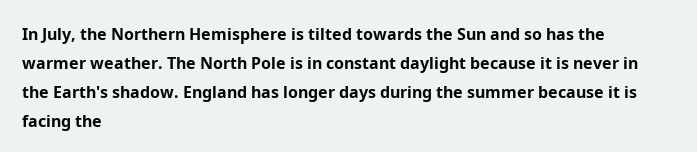In July, the Northern Hemisphere is tilted towards the Sun and so has the warmer weather. The North Pole is in constant daylight because it is never in the Earth's shadow. England has longer days during the summer because it is facing the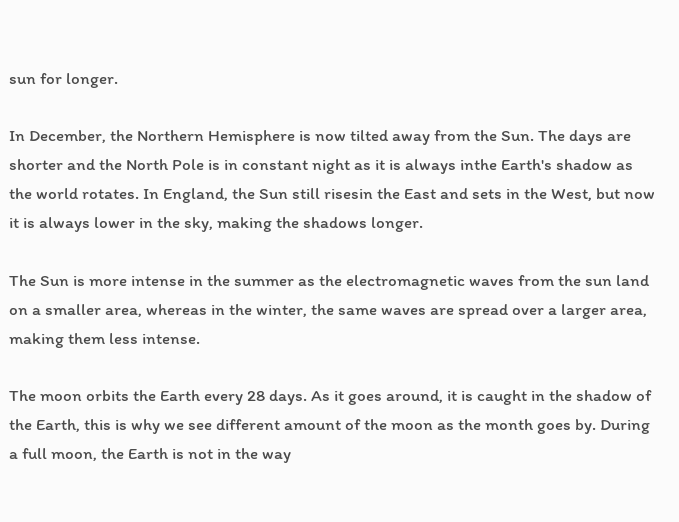sun for longer.

In December, the Northern Hemisphere is now tilted away from the Sun. The days are shorter and the North Pole is in constant night as it is always inthe Earth's shadow as the world rotates. In England, the Sun still risesin the East and sets in the West, but now it is always lower in the sky, making the shadows longer.

The Sun is more intense in the summer as the electromagnetic waves from the sun land on a smaller area, whereas in the winter, the same waves are spread over a larger area, making them less intense.

The moon orbits the Earth every 28 days. As it goes around, it is caught in the shadow of the Earth, this is why we see different amount of the moon as the month goes by. During a full moon, the Earth is not in the way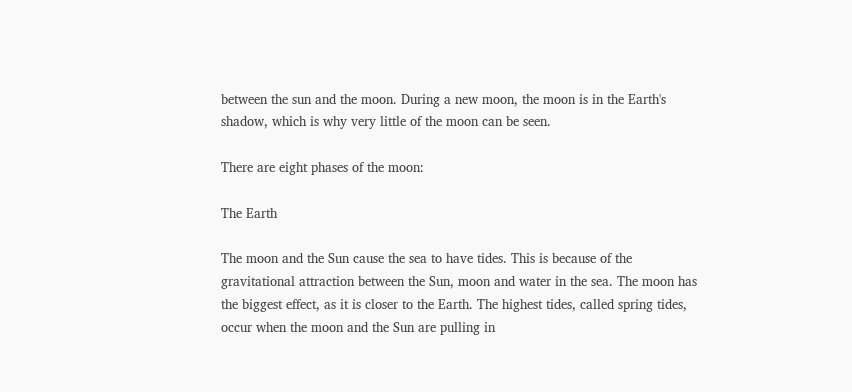between the sun and the moon. During a new moon, the moon is in the Earth's shadow, which is why very little of the moon can be seen.

There are eight phases of the moon:

The Earth

The moon and the Sun cause the sea to have tides. This is because of the gravitational attraction between the Sun, moon and water in the sea. The moon has the biggest effect, as it is closer to the Earth. The highest tides, called spring tides, occur when the moon and the Sun are pulling in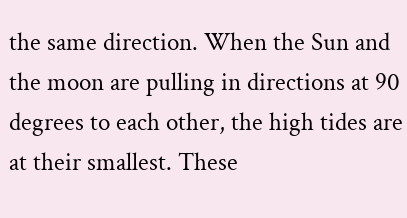the same direction. When the Sun and the moon are pulling in directions at 90 degrees to each other, the high tides are at their smallest. These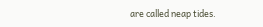are called neap tides.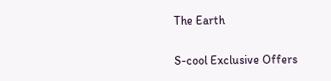The Earth

S-cool Exclusive Offers